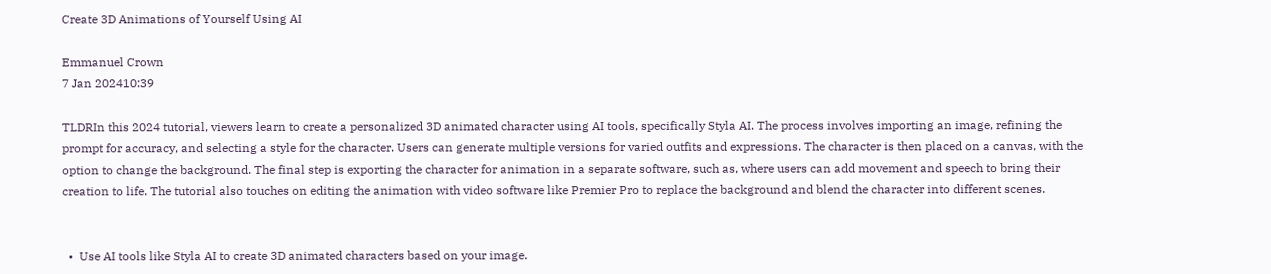Create 3D Animations of Yourself Using AI

Emmanuel Crown
7 Jan 202410:39

TLDRIn this 2024 tutorial, viewers learn to create a personalized 3D animated character using AI tools, specifically Styla AI. The process involves importing an image, refining the prompt for accuracy, and selecting a style for the character. Users can generate multiple versions for varied outfits and expressions. The character is then placed on a canvas, with the option to change the background. The final step is exporting the character for animation in a separate software, such as, where users can add movement and speech to bring their creation to life. The tutorial also touches on editing the animation with video software like Premier Pro to replace the background and blend the character into different scenes.


  •  Use AI tools like Styla AI to create 3D animated characters based on your image.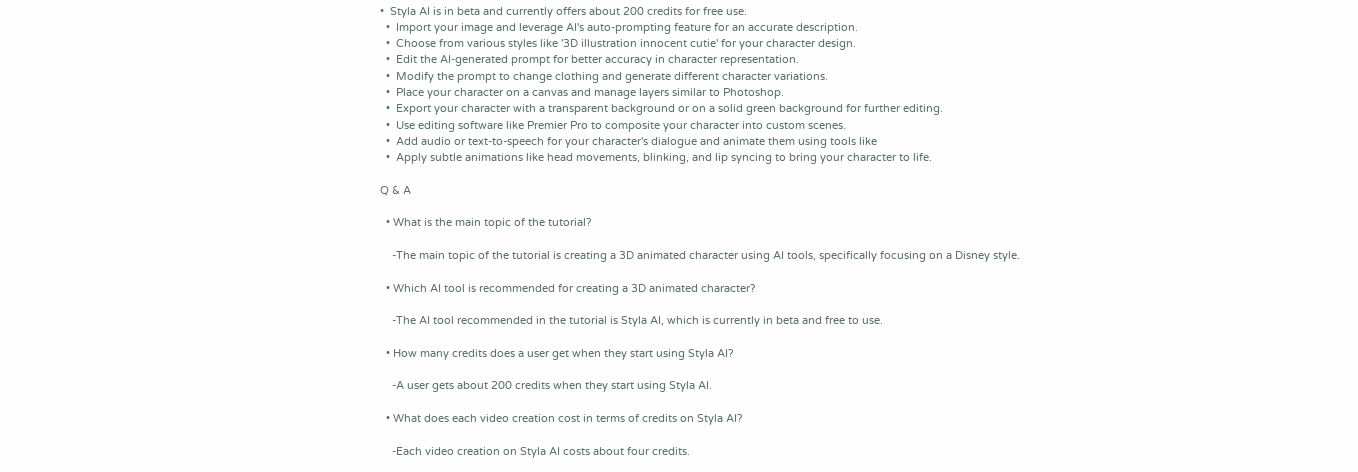•  Styla AI is in beta and currently offers about 200 credits for free use.
  •  Import your image and leverage AI's auto-prompting feature for an accurate description.
  •  Choose from various styles like '3D illustration innocent cutie' for your character design.
  •  Edit the AI-generated prompt for better accuracy in character representation.
  •  Modify the prompt to change clothing and generate different character variations.
  •  Place your character on a canvas and manage layers similar to Photoshop.
  •  Export your character with a transparent background or on a solid green background for further editing.
  •  Use editing software like Premier Pro to composite your character into custom scenes.
  •  Add audio or text-to-speech for your character's dialogue and animate them using tools like
  •  Apply subtle animations like head movements, blinking, and lip syncing to bring your character to life.

Q & A

  • What is the main topic of the tutorial?

    -The main topic of the tutorial is creating a 3D animated character using AI tools, specifically focusing on a Disney style.

  • Which AI tool is recommended for creating a 3D animated character?

    -The AI tool recommended in the tutorial is Styla AI, which is currently in beta and free to use.

  • How many credits does a user get when they start using Styla AI?

    -A user gets about 200 credits when they start using Styla AI.

  • What does each video creation cost in terms of credits on Styla AI?

    -Each video creation on Styla AI costs about four credits.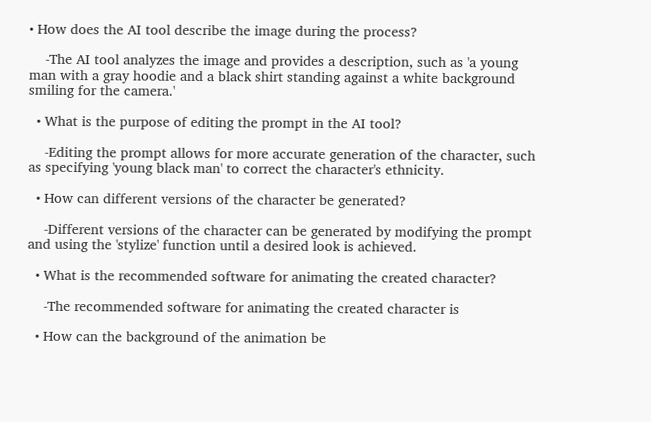• How does the AI tool describe the image during the process?

    -The AI tool analyzes the image and provides a description, such as 'a young man with a gray hoodie and a black shirt standing against a white background smiling for the camera.'

  • What is the purpose of editing the prompt in the AI tool?

    -Editing the prompt allows for more accurate generation of the character, such as specifying 'young black man' to correct the character's ethnicity.

  • How can different versions of the character be generated?

    -Different versions of the character can be generated by modifying the prompt and using the 'stylize' function until a desired look is achieved.

  • What is the recommended software for animating the created character?

    -The recommended software for animating the created character is

  • How can the background of the animation be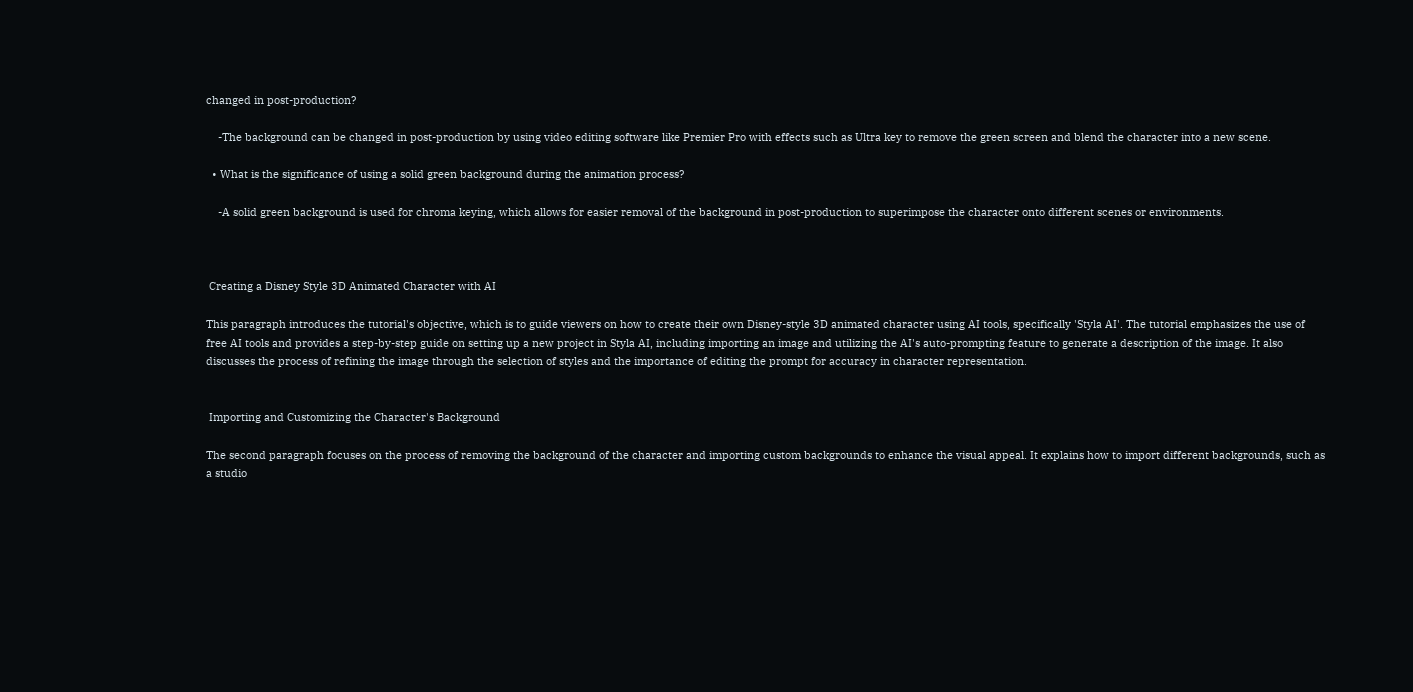changed in post-production?

    -The background can be changed in post-production by using video editing software like Premier Pro with effects such as Ultra key to remove the green screen and blend the character into a new scene.

  • What is the significance of using a solid green background during the animation process?

    -A solid green background is used for chroma keying, which allows for easier removal of the background in post-production to superimpose the character onto different scenes or environments.



 Creating a Disney Style 3D Animated Character with AI

This paragraph introduces the tutorial's objective, which is to guide viewers on how to create their own Disney-style 3D animated character using AI tools, specifically 'Styla AI'. The tutorial emphasizes the use of free AI tools and provides a step-by-step guide on setting up a new project in Styla AI, including importing an image and utilizing the AI's auto-prompting feature to generate a description of the image. It also discusses the process of refining the image through the selection of styles and the importance of editing the prompt for accuracy in character representation.


 Importing and Customizing the Character's Background

The second paragraph focuses on the process of removing the background of the character and importing custom backgrounds to enhance the visual appeal. It explains how to import different backgrounds, such as a studio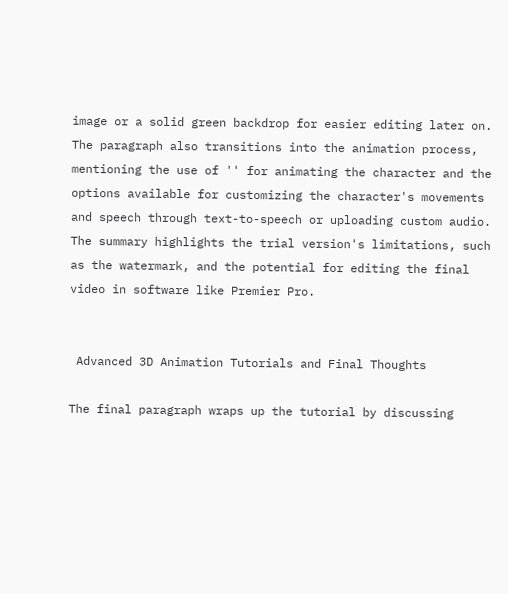image or a solid green backdrop for easier editing later on. The paragraph also transitions into the animation process, mentioning the use of '' for animating the character and the options available for customizing the character's movements and speech through text-to-speech or uploading custom audio. The summary highlights the trial version's limitations, such as the watermark, and the potential for editing the final video in software like Premier Pro.


 Advanced 3D Animation Tutorials and Final Thoughts

The final paragraph wraps up the tutorial by discussing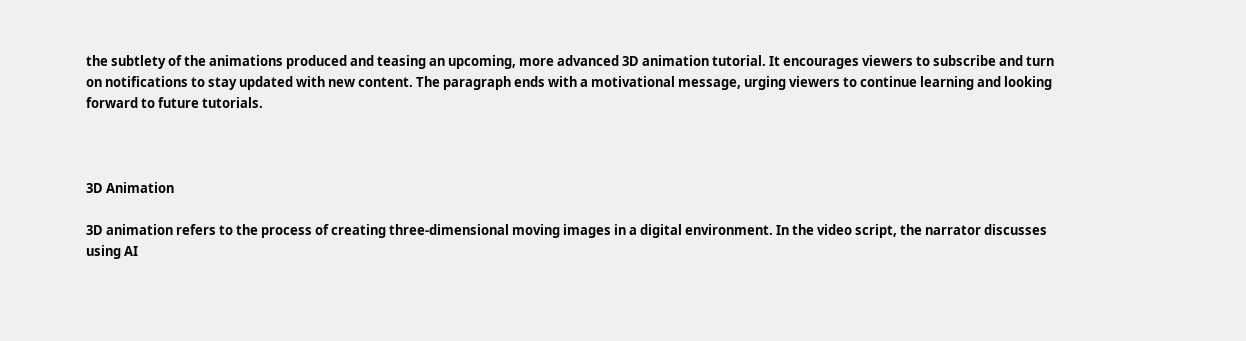the subtlety of the animations produced and teasing an upcoming, more advanced 3D animation tutorial. It encourages viewers to subscribe and turn on notifications to stay updated with new content. The paragraph ends with a motivational message, urging viewers to continue learning and looking forward to future tutorials.



3D Animation

3D animation refers to the process of creating three-dimensional moving images in a digital environment. In the video script, the narrator discusses using AI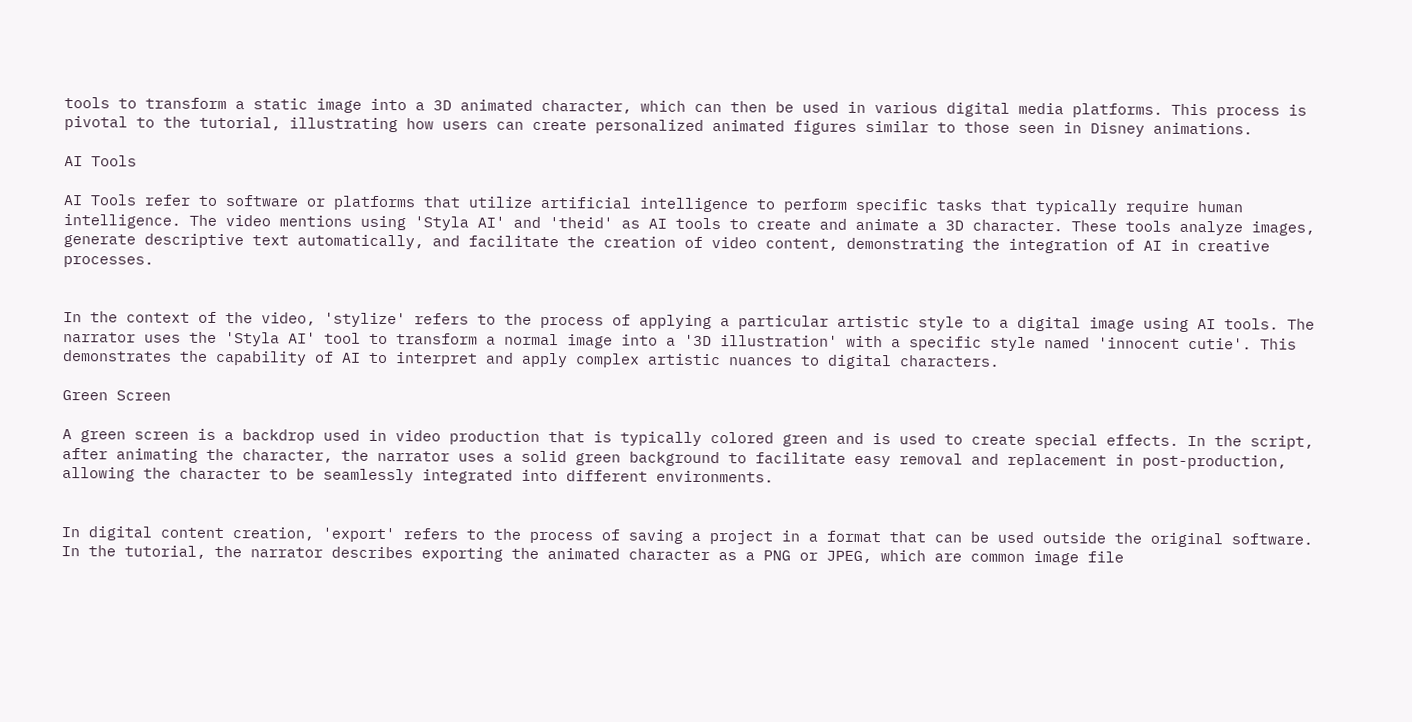tools to transform a static image into a 3D animated character, which can then be used in various digital media platforms. This process is pivotal to the tutorial, illustrating how users can create personalized animated figures similar to those seen in Disney animations.

AI Tools

AI Tools refer to software or platforms that utilize artificial intelligence to perform specific tasks that typically require human intelligence. The video mentions using 'Styla AI' and 'theid' as AI tools to create and animate a 3D character. These tools analyze images, generate descriptive text automatically, and facilitate the creation of video content, demonstrating the integration of AI in creative processes.


In the context of the video, 'stylize' refers to the process of applying a particular artistic style to a digital image using AI tools. The narrator uses the 'Styla AI' tool to transform a normal image into a '3D illustration' with a specific style named 'innocent cutie'. This demonstrates the capability of AI to interpret and apply complex artistic nuances to digital characters.

Green Screen

A green screen is a backdrop used in video production that is typically colored green and is used to create special effects. In the script, after animating the character, the narrator uses a solid green background to facilitate easy removal and replacement in post-production, allowing the character to be seamlessly integrated into different environments.


In digital content creation, 'export' refers to the process of saving a project in a format that can be used outside the original software. In the tutorial, the narrator describes exporting the animated character as a PNG or JPEG, which are common image file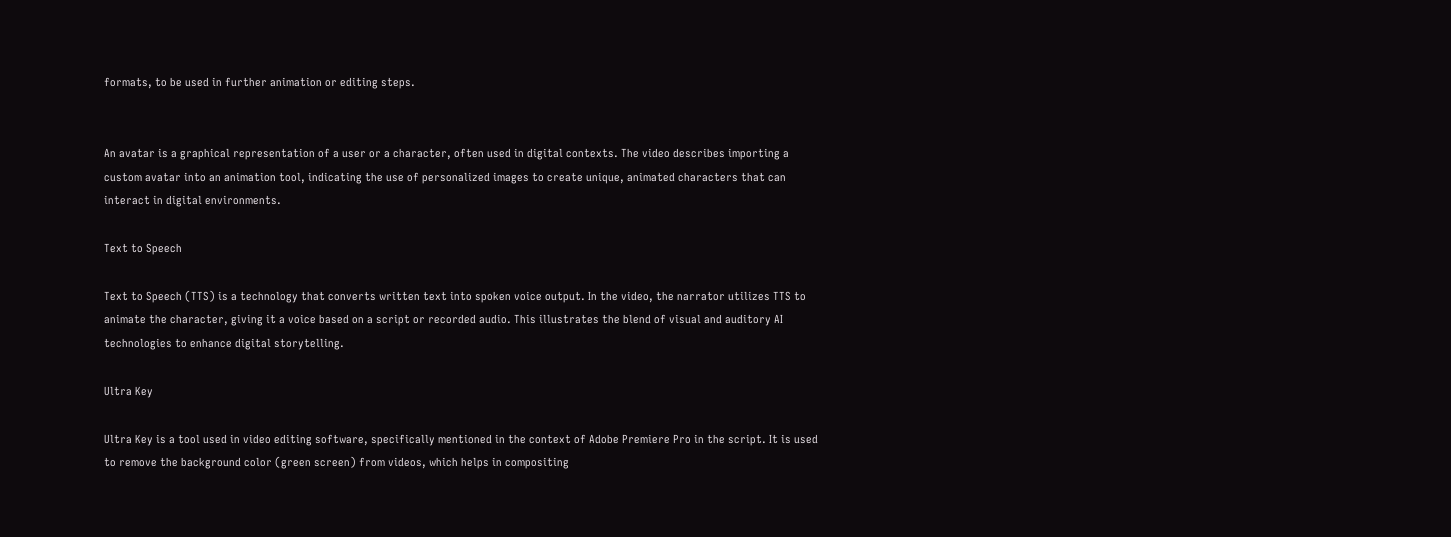formats, to be used in further animation or editing steps.


An avatar is a graphical representation of a user or a character, often used in digital contexts. The video describes importing a custom avatar into an animation tool, indicating the use of personalized images to create unique, animated characters that can interact in digital environments.

Text to Speech

Text to Speech (TTS) is a technology that converts written text into spoken voice output. In the video, the narrator utilizes TTS to animate the character, giving it a voice based on a script or recorded audio. This illustrates the blend of visual and auditory AI technologies to enhance digital storytelling.

Ultra Key

Ultra Key is a tool used in video editing software, specifically mentioned in the context of Adobe Premiere Pro in the script. It is used to remove the background color (green screen) from videos, which helps in compositing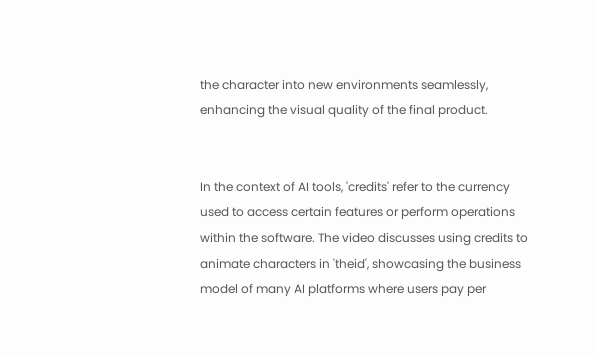the character into new environments seamlessly, enhancing the visual quality of the final product.


In the context of AI tools, 'credits' refer to the currency used to access certain features or perform operations within the software. The video discusses using credits to animate characters in 'theid', showcasing the business model of many AI platforms where users pay per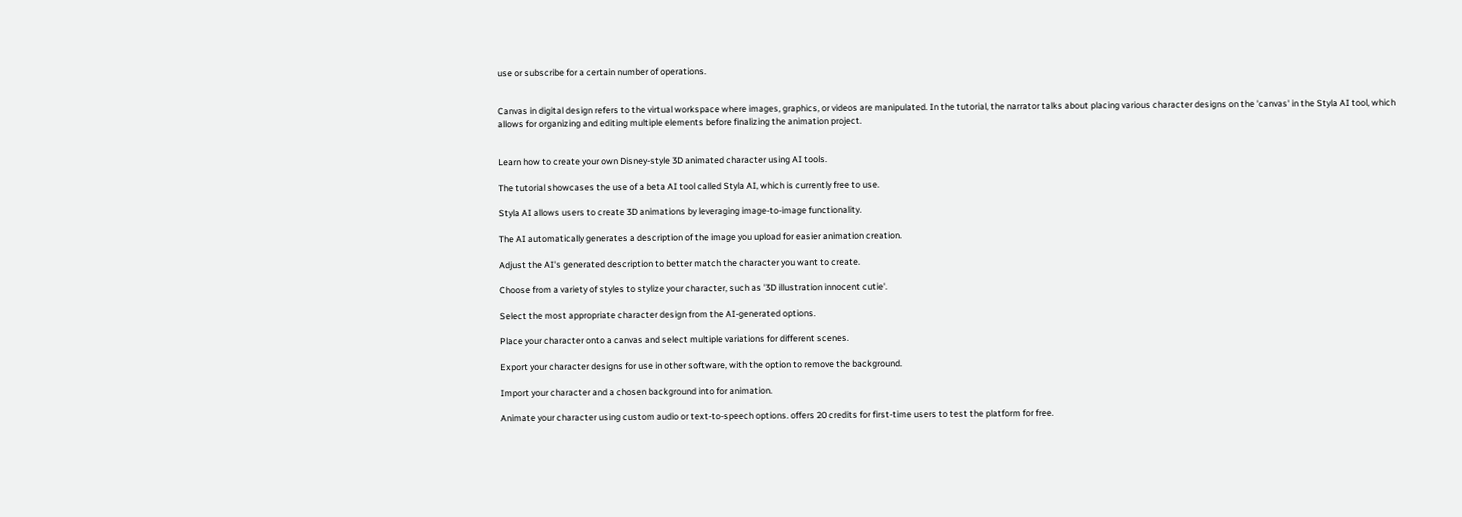use or subscribe for a certain number of operations.


Canvas in digital design refers to the virtual workspace where images, graphics, or videos are manipulated. In the tutorial, the narrator talks about placing various character designs on the 'canvas' in the Styla AI tool, which allows for organizing and editing multiple elements before finalizing the animation project.


Learn how to create your own Disney-style 3D animated character using AI tools.

The tutorial showcases the use of a beta AI tool called Styla AI, which is currently free to use.

Styla AI allows users to create 3D animations by leveraging image-to-image functionality.

The AI automatically generates a description of the image you upload for easier animation creation.

Adjust the AI's generated description to better match the character you want to create.

Choose from a variety of styles to stylize your character, such as '3D illustration innocent cutie'.

Select the most appropriate character design from the AI-generated options.

Place your character onto a canvas and select multiple variations for different scenes.

Export your character designs for use in other software, with the option to remove the background.

Import your character and a chosen background into for animation.

Animate your character using custom audio or text-to-speech options. offers 20 credits for first-time users to test the platform for free.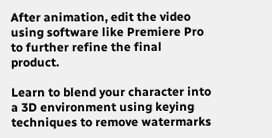After animation, edit the video using software like Premiere Pro to further refine the final product.

Learn to blend your character into a 3D environment using keying techniques to remove watermarks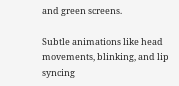and green screens.

Subtle animations like head movements, blinking, and lip syncing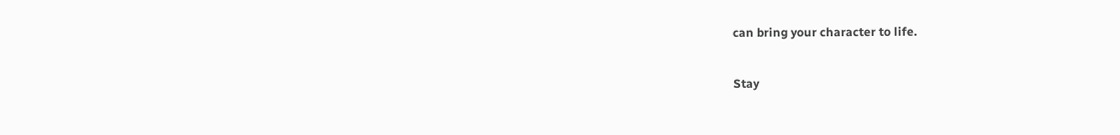can bring your character to life.

Stay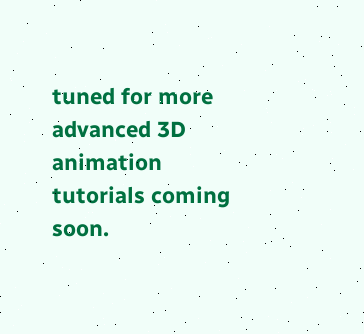tuned for more advanced 3D animation tutorials coming soon.